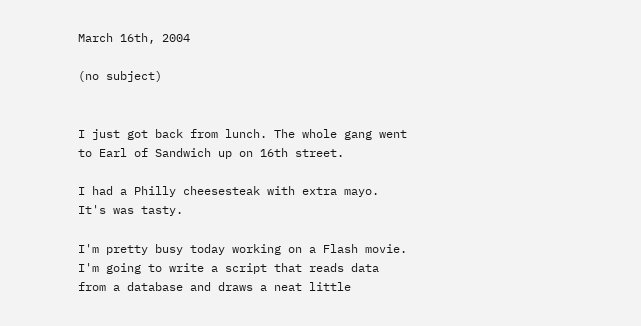March 16th, 2004

(no subject)


I just got back from lunch. The whole gang went to Earl of Sandwich up on 16th street.

I had a Philly cheesesteak with extra mayo. It's was tasty.

I'm pretty busy today working on a Flash movie. I'm going to write a script that reads data from a database and draws a neat little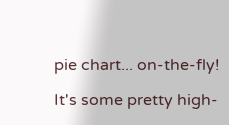pie chart... on-the-fly!

It's some pretty high-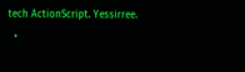tech ActionScript. Yessirree.
  •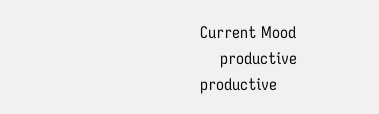Current Mood
    productive productive